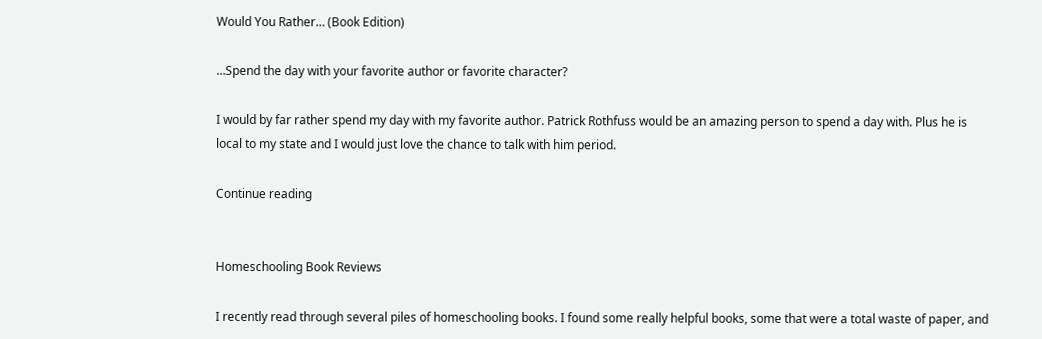Would You Rather… (Book Edition)

…Spend the day with your favorite author or favorite character?

I would by far rather spend my day with my favorite author. Patrick Rothfuss would be an amazing person to spend a day with. Plus he is local to my state and I would just love the chance to talk with him period.

Continue reading


Homeschooling Book Reviews

I recently read through several piles of homeschooling books. I found some really helpful books, some that were a total waste of paper, and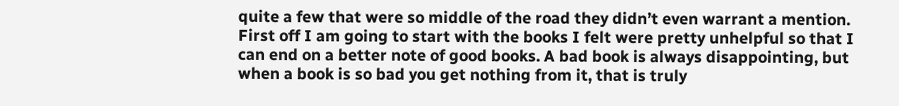quite a few that were so middle of the road they didn’t even warrant a mention. First off I am going to start with the books I felt were pretty unhelpful so that I can end on a better note of good books. A bad book is always disappointing, but when a book is so bad you get nothing from it, that is truly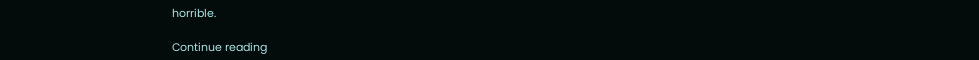horrible.

Continue reading